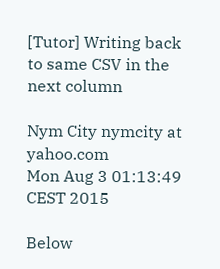[Tutor] Writing back to same CSV in the next column

Nym City nymcity at yahoo.com
Mon Aug 3 01:13:49 CEST 2015

Below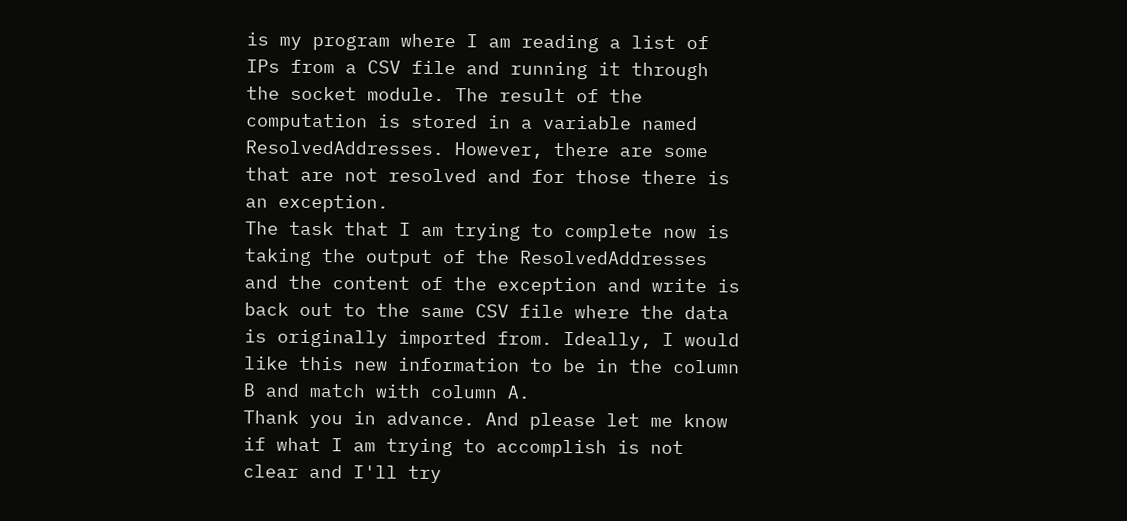is my program where I am reading a list of IPs from a CSV file and running it through the socket module. The result of the computation is stored in a variable named ResolvedAddresses. However, there are some that are not resolved and for those there is an exception.
The task that I am trying to complete now is taking the output of the ResolvedAddresses and the content of the exception and write is back out to the same CSV file where the data is originally imported from. Ideally, I would like this new information to be in the column B and match with column A.
Thank you in advance. And please let me know if what I am trying to accomplish is not clear and I'll try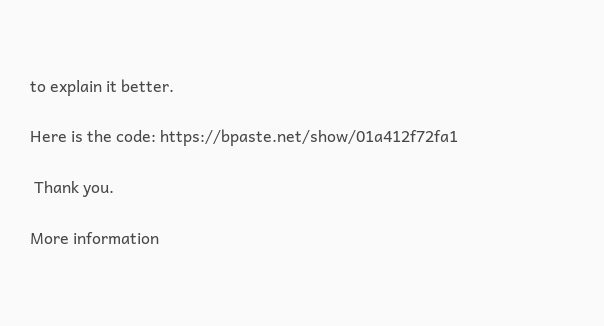to explain it better.

Here is the code: https://bpaste.net/show/01a412f72fa1

 Thank you.

More information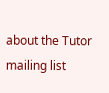about the Tutor mailing list